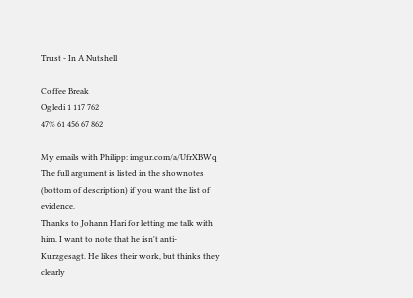Trust - In A Nutshell

Coffee Break
Ogledi 1 117 762
47% 61 456 67 862

My emails with Philipp: imgur.com/a/UfrXBWq
The full argument is listed in the shownotes (bottom of description) if you want the list of evidence.
Thanks to Johann Hari for letting me talk with him. I want to note that he isn't anti-Kurzgesagt. He likes their work, but thinks they clearly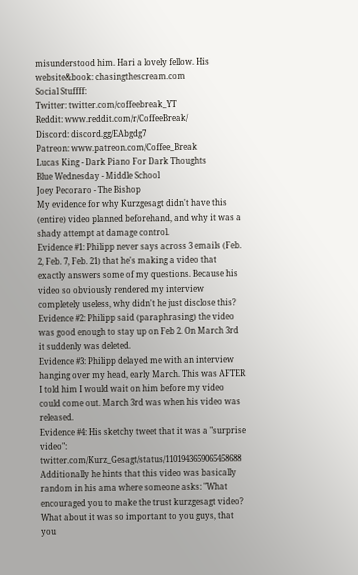misunderstood him. Hari a lovely fellow. His website&book: chasingthescream.com
Social Stuffff:
Twitter: twitter.com/coffeebreak_YT
Reddit: www.reddit.com/r/CoffeeBreak/
Discord: discord.gg/EAbgdg7
Patreon: www.patreon.com/Coffee_Break
Lucas King - Dark Piano For Dark Thoughts
Blue Wednesday - Middle School
Joey Pecoraro - The Bishop
My evidence for why Kurzgesagt didn't have this (entire) video planned beforehand, and why it was a shady attempt at damage control.
Evidence #1: Philipp never says across 3 emails (Feb. 2, Feb. 7, Feb. 21) that he's making a video that exactly answers some of my questions. Because his video so obviously rendered my interview completely useless, why didn't he just disclose this?
Evidence #2: Philipp said (paraphrasing) the video was good enough to stay up on Feb 2. On March 3rd it suddenly was deleted.
Evidence #3: Philipp delayed me with an interview hanging over my head, early March. This was AFTER I told him I would wait on him before my video could come out. March 3rd was when his video was released.
Evidence #4: His sketchy tweet that it was a "surprise video": twitter.com/Kurz_Gesagt/status/1101943659065458688
Additionally he hints that this video was basically random in his ama where someone asks: "What encouraged you to make the trust kurzgesagt video? What about it was so important to you guys, that you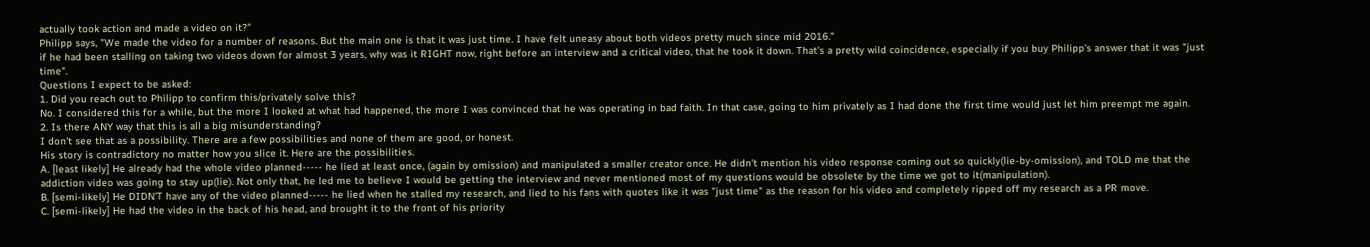actually took action and made a video on it?"
Philipp says, "We made the video for a number of reasons. But the main one is that it was just time. I have felt uneasy about both videos pretty much since mid 2016."
if he had been stalling on taking two videos down for almost 3 years, why was it RIGHT now, right before an interview and a critical video, that he took it down. That's a pretty wild coincidence, especially if you buy Philipp's answer that it was "just time".
Questions I expect to be asked:
1. Did you reach out to Philipp to confirm this/privately solve this?
No. I considered this for a while, but the more I looked at what had happened, the more I was convinced that he was operating in bad faith. In that case, going to him privately as I had done the first time would just let him preempt me again.
2. Is there ANY way that this is all a big misunderstanding?
I don't see that as a possibility. There are a few possibilities and none of them are good, or honest.
His story is contradictory no matter how you slice it. Here are the possibilities.
A. [least likely] He already had the whole video planned----- he lied at least once, (again by omission) and manipulated a smaller creator once. He didn't mention his video response coming out so quickly(lie-by-omission), and TOLD me that the addiction video was going to stay up(lie). Not only that, he led me to believe I would be getting the interview and never mentioned most of my questions would be obsolete by the time we got to it(manipulation).
B. [semi-likely] He DIDN'T have any of the video planned----- he lied when he stalled my research, and lied to his fans with quotes like it was "just time" as the reason for his video and completely ripped off my research as a PR move.
C. [semi-likely] He had the video in the back of his head, and brought it to the front of his priority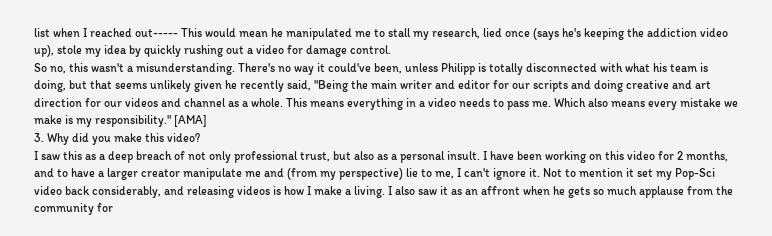list when I reached out----- This would mean he manipulated me to stall my research, lied once (says he's keeping the addiction video up), stole my idea by quickly rushing out a video for damage control.
So no, this wasn't a misunderstanding. There's no way it could've been, unless Philipp is totally disconnected with what his team is doing, but that seems unlikely given he recently said, "Being the main writer and editor for our scripts and doing creative and art direction for our videos and channel as a whole. This means everything in a video needs to pass me. Which also means every mistake we make is my responsibility." [AMA]
3. Why did you make this video?
I saw this as a deep breach of not only professional trust, but also as a personal insult. I have been working on this video for 2 months, and to have a larger creator manipulate me and (from my perspective) lie to me, I can't ignore it. Not to mention it set my Pop-Sci video back considerably, and releasing videos is how I make a living. I also saw it as an affront when he gets so much applause from the community for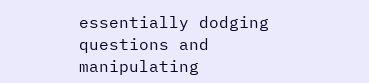essentially dodging questions and manipulating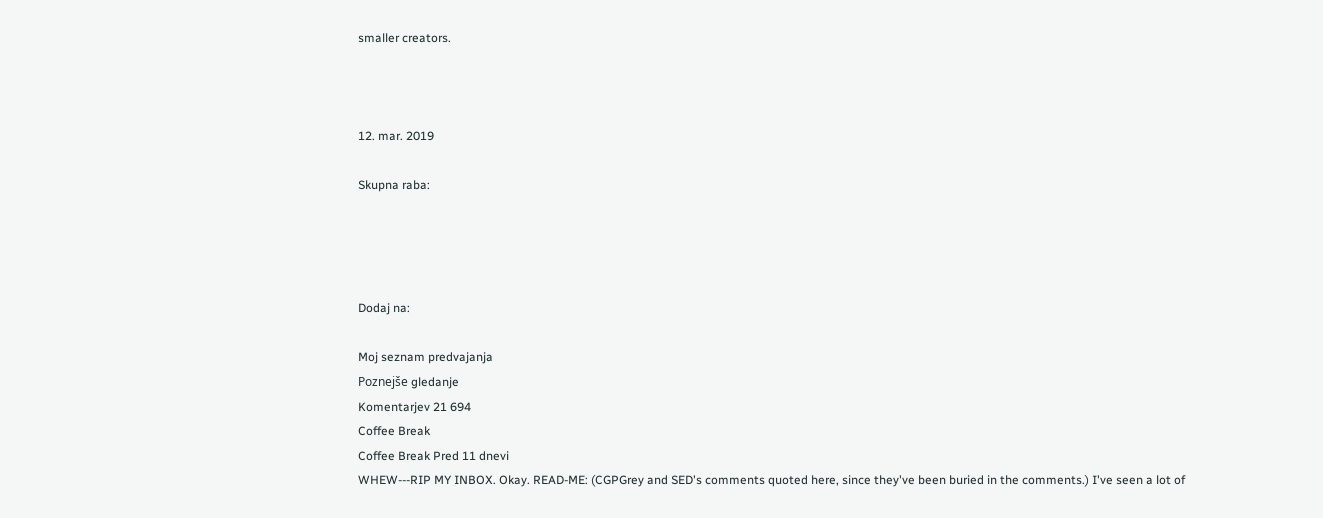smaller creators.



12. mar. 2019

Skupna raba:




Dodaj na:

Moj seznam predvajanja
Poznejše gledanje
Komentarjev 21 694
Coffee Break
Coffee Break Pred 11 dnevi
WHEW---RIP MY INBOX. Okay. READ-ME: (CGPGrey and SED's comments quoted here, since they've been buried in the comments.) I've seen a lot of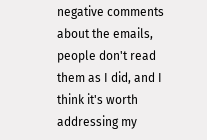negative comments about the emails, people don't read them as I did, and I think it's worth addressing my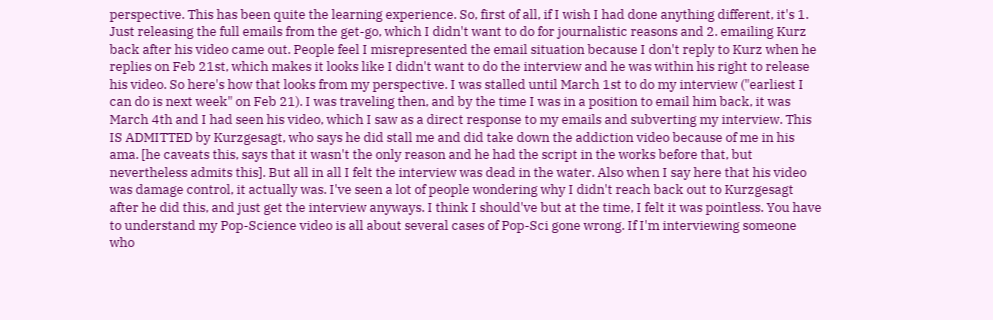perspective. This has been quite the learning experience. So, first of all, if I wish I had done anything different, it's 1. Just releasing the full emails from the get-go, which I didn't want to do for journalistic reasons and 2. emailing Kurz back after his video came out. People feel I misrepresented the email situation because I don't reply to Kurz when he replies on Feb 21st, which makes it looks like I didn't want to do the interview and he was within his right to release his video. So here's how that looks from my perspective. I was stalled until March 1st to do my interview ("earliest I can do is next week" on Feb 21). I was traveling then, and by the time I was in a position to email him back, it was March 4th and I had seen his video, which I saw as a direct response to my emails and subverting my interview. This IS ADMITTED by Kurzgesagt, who says he did stall me and did take down the addiction video because of me in his ama. [he caveats this, says that it wasn't the only reason and he had the script in the works before that, but nevertheless admits this]. But all in all I felt the interview was dead in the water. Also when I say here that his video was damage control, it actually was. I've seen a lot of people wondering why I didn't reach back out to Kurzgesagt after he did this, and just get the interview anyways. I think I should've but at the time, I felt it was pointless. You have to understand my Pop-Science video is all about several cases of Pop-Sci gone wrong. If I'm interviewing someone who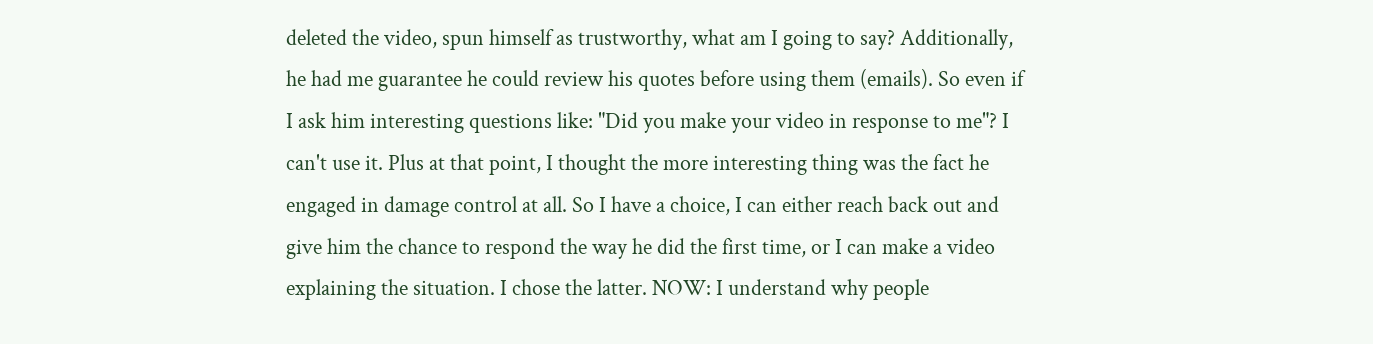deleted the video, spun himself as trustworthy, what am I going to say? Additionally, he had me guarantee he could review his quotes before using them (emails). So even if I ask him interesting questions like: "Did you make your video in response to me"? I can't use it. Plus at that point, I thought the more interesting thing was the fact he engaged in damage control at all. So I have a choice, I can either reach back out and give him the chance to respond the way he did the first time, or I can make a video explaining the situation. I chose the latter. NOW: I understand why people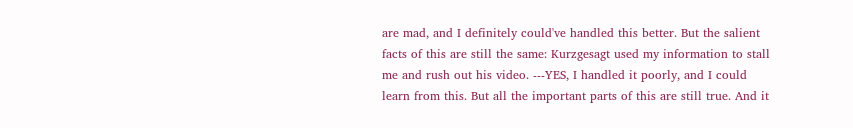are mad, and I definitely could've handled this better. But the salient facts of this are still the same: Kurzgesagt used my information to stall me and rush out his video. ---YES, I handled it poorly, and I could learn from this. But all the important parts of this are still true. And it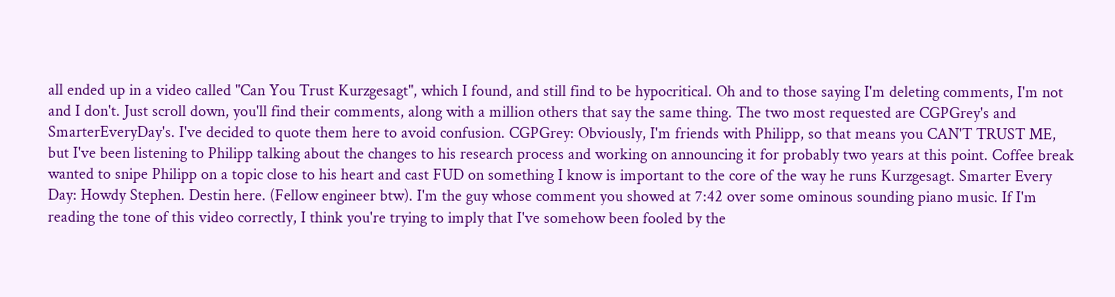all ended up in a video called "Can You Trust Kurzgesagt", which I found, and still find to be hypocritical. Oh and to those saying I'm deleting comments, I'm not and I don't. Just scroll down, you'll find their comments, along with a million others that say the same thing. The two most requested are CGPGrey's and SmarterEveryDay's. I've decided to quote them here to avoid confusion. CGPGrey: Obviously, I'm friends with Philipp, so that means you CAN'T TRUST ME, but I've been listening to Philipp talking about the changes to his research process and working on announcing it for probably two years at this point. Coffee break wanted to snipe Philipp on a topic close to his heart and cast FUD on something I know is important to the core of the way he runs Kurzgesagt. Smarter Every Day: Howdy Stephen. Destin here. (Fellow engineer btw). I'm the guy whose comment you showed at 7:42 over some ominous sounding piano music. If I'm reading the tone of this video correctly, I think you're trying to imply that I've somehow been fooled by the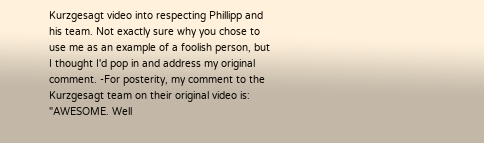Kurzgesagt video into respecting Phillipp and his team. Not exactly sure why you chose to use me as an example of a foolish person, but I thought I'd pop in and address my original comment. -For posterity, my comment to the Kurzgesagt team on their original video is: "AWESOME. Well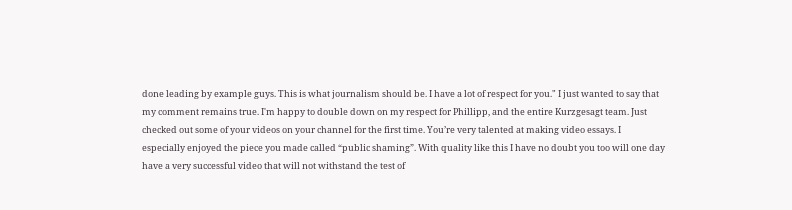done leading by example guys. This is what journalism should be. I have a lot of respect for you." I just wanted to say that my comment remains true. I'm happy to double down on my respect for Phillipp, and the entire Kurzgesagt team. Just checked out some of your videos on your channel for the first time. You’re very talented at making video essays. I especially enjoyed the piece you made called “public shaming”. With quality like this I have no doubt you too will one day have a very successful video that will not withstand the test of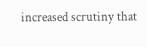increased scrutiny that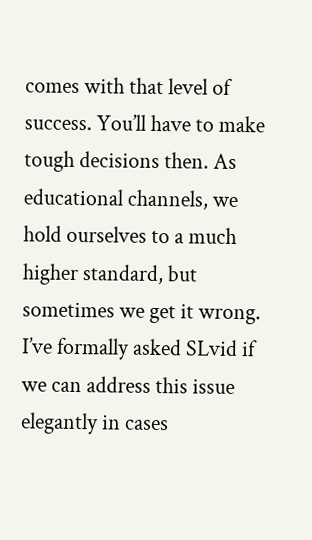comes with that level of success. You’ll have to make tough decisions then. As educational channels, we hold ourselves to a much higher standard, but sometimes we get it wrong. I’ve formally asked SLvid if we can address this issue elegantly in cases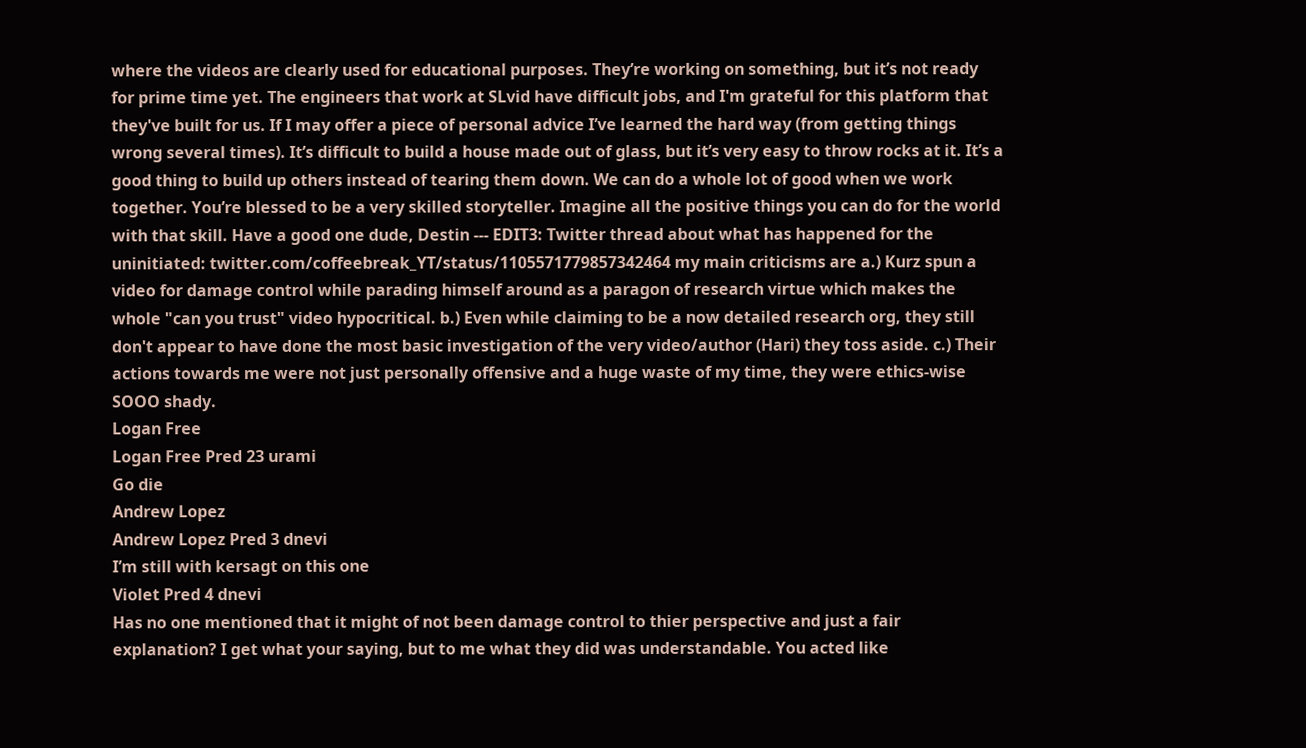where the videos are clearly used for educational purposes. They’re working on something, but it’s not ready for prime time yet. The engineers that work at SLvid have difficult jobs, and I'm grateful for this platform that they've built for us. If I may offer a piece of personal advice I’ve learned the hard way (from getting things wrong several times). It’s difficult to build a house made out of glass, but it’s very easy to throw rocks at it. It’s a good thing to build up others instead of tearing them down. We can do a whole lot of good when we work together. You’re blessed to be a very skilled storyteller. Imagine all the positive things you can do for the world with that skill. Have a good one dude, Destin --- EDIT3: Twitter thread about what has happened for the uninitiated: twitter.com/coffeebreak_YT/status/1105571779857342464 my main criticisms are a.) Kurz spun a video for damage control while parading himself around as a paragon of research virtue which makes the whole "can you trust" video hypocritical. b.) Even while claiming to be a now detailed research org, they still don't appear to have done the most basic investigation of the very video/author (Hari) they toss aside. c.) Their actions towards me were not just personally offensive and a huge waste of my time, they were ethics-wise SOOO shady.
Logan Free
Logan Free Pred 23 urami
Go die
Andrew Lopez
Andrew Lopez Pred 3 dnevi
I’m still with kersagt on this one
Violet Pred 4 dnevi
Has no one mentioned that it might of not been damage control to thier perspective and just a fair explanation? I get what your saying, but to me what they did was understandable. You acted like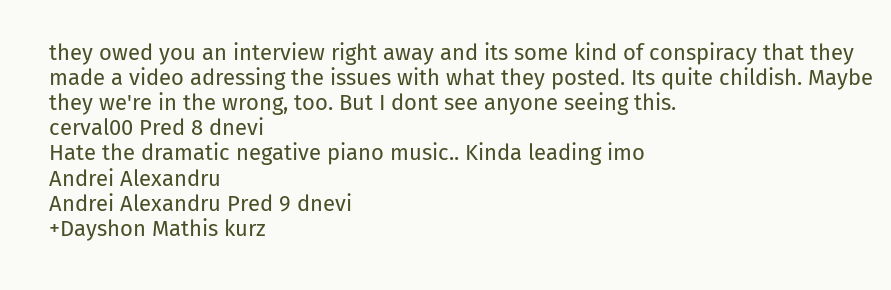they owed you an interview right away and its some kind of conspiracy that they made a video adressing the issues with what they posted. Its quite childish. Maybe they we're in the wrong, too. But I dont see anyone seeing this.
cerval00 Pred 8 dnevi
Hate the dramatic negative piano music.. Kinda leading imo
Andrei Alexandru
Andrei Alexandru Pred 9 dnevi
+Dayshon Mathis kurz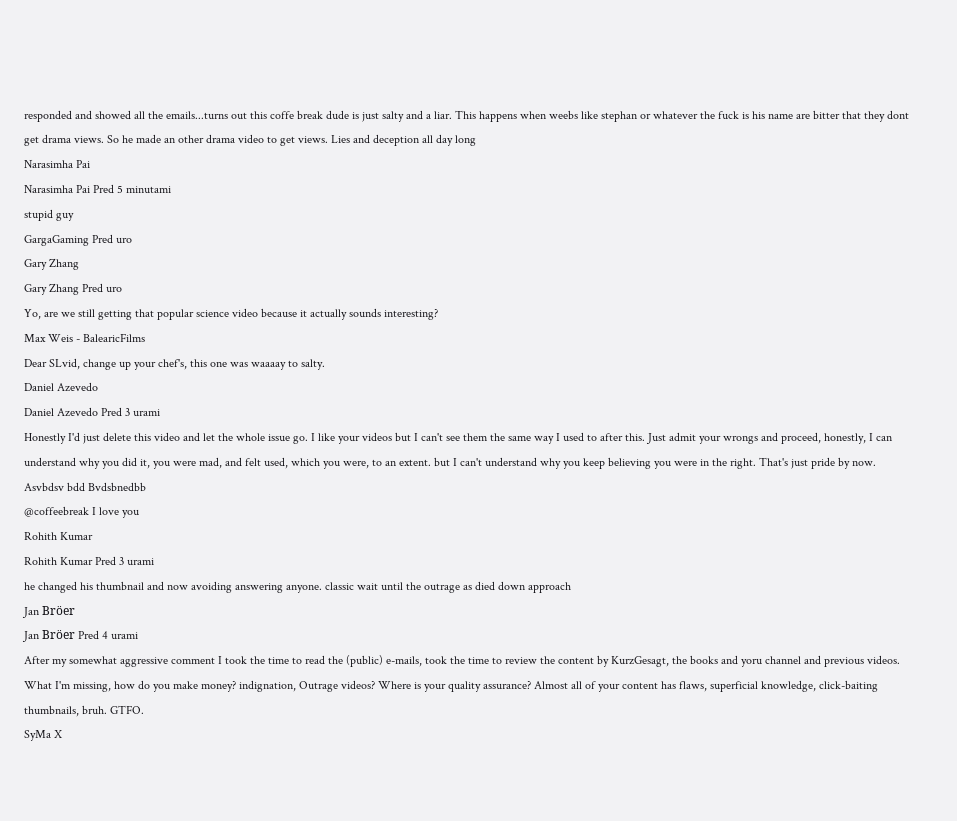responded and showed all the emails...turns out this coffe break dude is just salty and a liar. This happens when weebs like stephan or whatever the fuck is his name are bitter that they dont get drama views. So he made an other drama video to get views. Lies and deception all day long
Narasimha Pai
Narasimha Pai Pred 5 minutami
stupid guy
GargaGaming Pred uro
Gary Zhang
Gary Zhang Pred uro
Yo, are we still getting that popular science video because it actually sounds interesting?
Max Weis - BalearicFilms
Dear SLvid, change up your chef's, this one was waaaay to salty.
Daniel Azevedo
Daniel Azevedo Pred 3 urami
Honestly I'd just delete this video and let the whole issue go. I like your videos but I can't see them the same way I used to after this. Just admit your wrongs and proceed, honestly, I can understand why you did it, you were mad, and felt used, which you were, to an extent. but I can't understand why you keep believing you were in the right. That's just pride by now.
Asvbdsv bdd Bvdsbnedbb
@coffeebreak I love you
Rohith Kumar
Rohith Kumar Pred 3 urami
he changed his thumbnail and now avoiding answering anyone. classic wait until the outrage as died down approach
Jan Bröer
Jan Bröer Pred 4 urami
After my somewhat aggressive comment I took the time to read the (public) e-mails, took the time to review the content by KurzGesagt, the books and yoru channel and previous videos. What I'm missing, how do you make money? indignation, Outrage videos? Where is your quality assurance? Almost all of your content has flaws, superficial knowledge, click-baiting thumbnails, bruh. GTFO.
SyMa X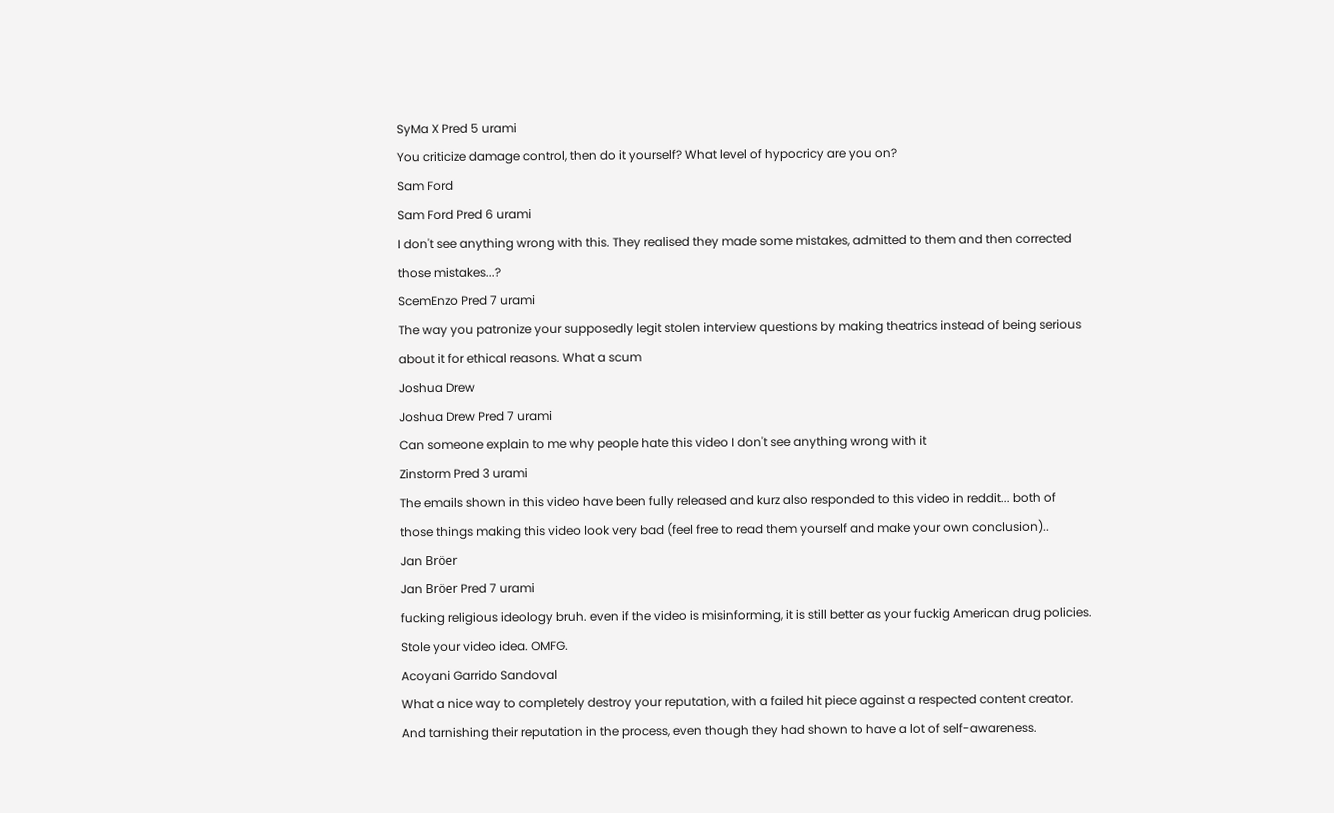SyMa X Pred 5 urami
You criticize damage control, then do it yourself? What level of hypocricy are you on?
Sam Ford
Sam Ford Pred 6 urami
I don't see anything wrong with this. They realised they made some mistakes, admitted to them and then corrected those mistakes...?
ScemEnzo Pred 7 urami
The way you patronize your supposedly legit stolen interview questions by making theatrics instead of being serious about it for ethical reasons. What a scum
Joshua Drew
Joshua Drew Pred 7 urami
Can someone explain to me why people hate this video I don't see anything wrong with it
Zinstorm Pred 3 urami
The emails shown in this video have been fully released and kurz also responded to this video in reddit... both of those things making this video look very bad (feel free to read them yourself and make your own conclusion)..
Jan Bröer
Jan Bröer Pred 7 urami
fucking religious ideology bruh. even if the video is misinforming, it is still better as your fuckig American drug policies. Stole your video idea. OMFG.
Acoyani Garrido Sandoval
What a nice way to completely destroy your reputation, with a failed hit piece against a respected content creator. And tarnishing their reputation in the process, even though they had shown to have a lot of self-awareness.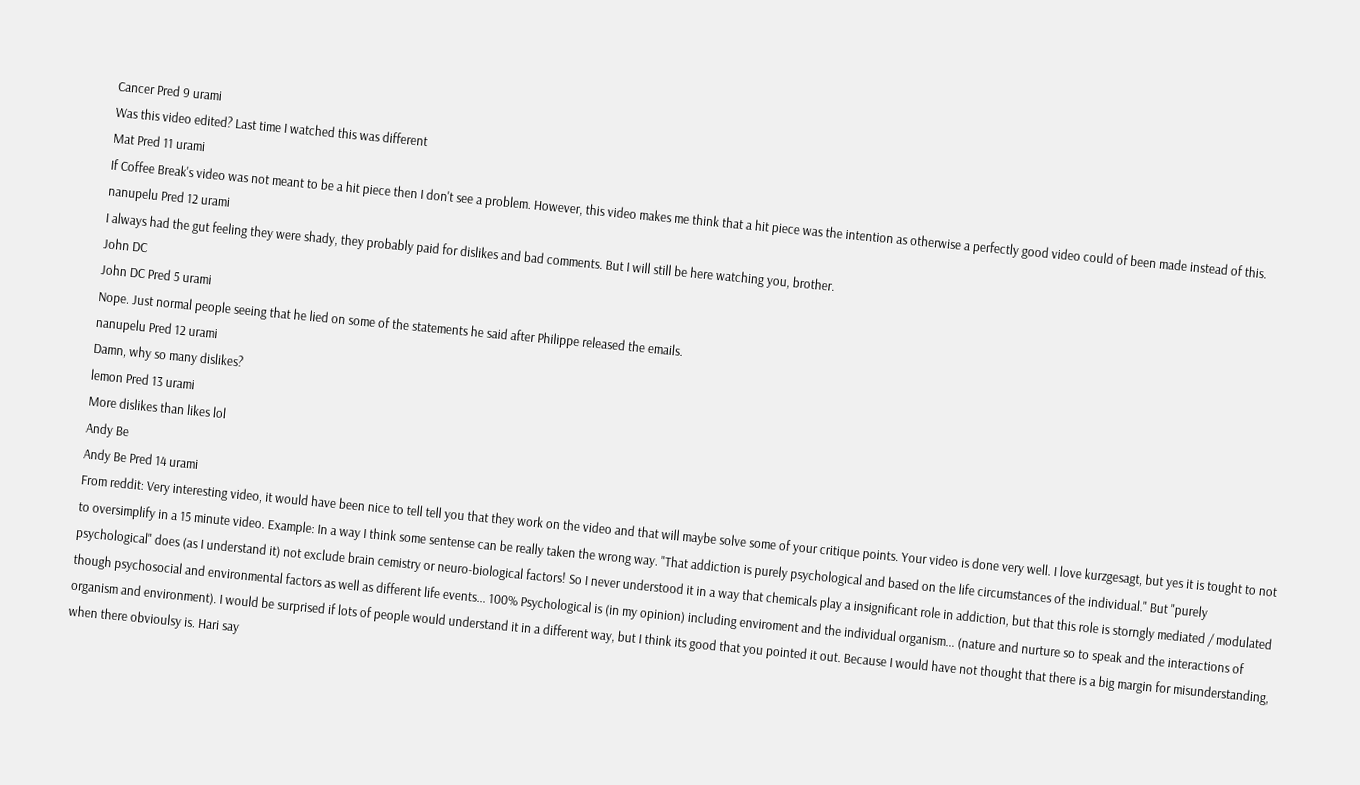Cancer Pred 9 urami
Was this video edited? Last time I watched this was different
Mat Pred 11 urami
If Coffee Break's video was not meant to be a hit piece then I don't see a problem. However, this video makes me think that a hit piece was the intention as otherwise a perfectly good video could of been made instead of this.
nanupelu Pred 12 urami
I always had the gut feeling they were shady, they probably paid for dislikes and bad comments. But I will still be here watching you, brother.
John DC
John DC Pred 5 urami
Nope. Just normal people seeing that he lied on some of the statements he said after Philippe released the emails.
nanupelu Pred 12 urami
Damn, why so many dislikes?
lemon Pred 13 urami
More dislikes than likes lol
Andy Be
Andy Be Pred 14 urami
From reddit: Very interesting video, it would have been nice to tell tell you that they work on the video and that will maybe solve some of your critique points. Your video is done very well. I love kurzgesagt, but yes it is tought to not to oversimplify in a 15 minute video. Example: In a way I think some sentense can be really taken the wrong way. "That addiction is purely psychological and based on the life circumstances of the individual." But "purely psychological" does (as I understand it) not exclude brain cemistry or neuro-biological factors! So I never understood it in a way that chemicals play a insignificant role in addiction, but that this role is storngly mediated / modulated though psychosocial and environmental factors as well as different life events... 100% Psychological is (in my opinion) including enviroment and the individual organism... (nature and nurture so to speak and the interactions of organism and environment). I would be surprised if lots of people would understand it in a different way, but I think its good that you pointed it out. Because I would have not thought that there is a big margin for misunderstanding, when there obvioulsy is. Hari say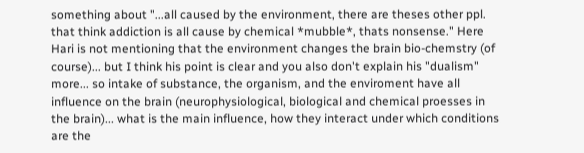something about "...all caused by the environment, there are theses other ppl. that think addiction is all cause by chemical *mubble*, thats nonsense." Here Hari is not mentioning that the environment changes the brain bio-chemstry (of course)... but I think his point is clear and you also don't explain his "dualism" more... so intake of substance, the organism, and the enviroment have all influence on the brain (neurophysiological, biological and chemical proesses in the brain)... what is the main influence, how they interact under which conditions are the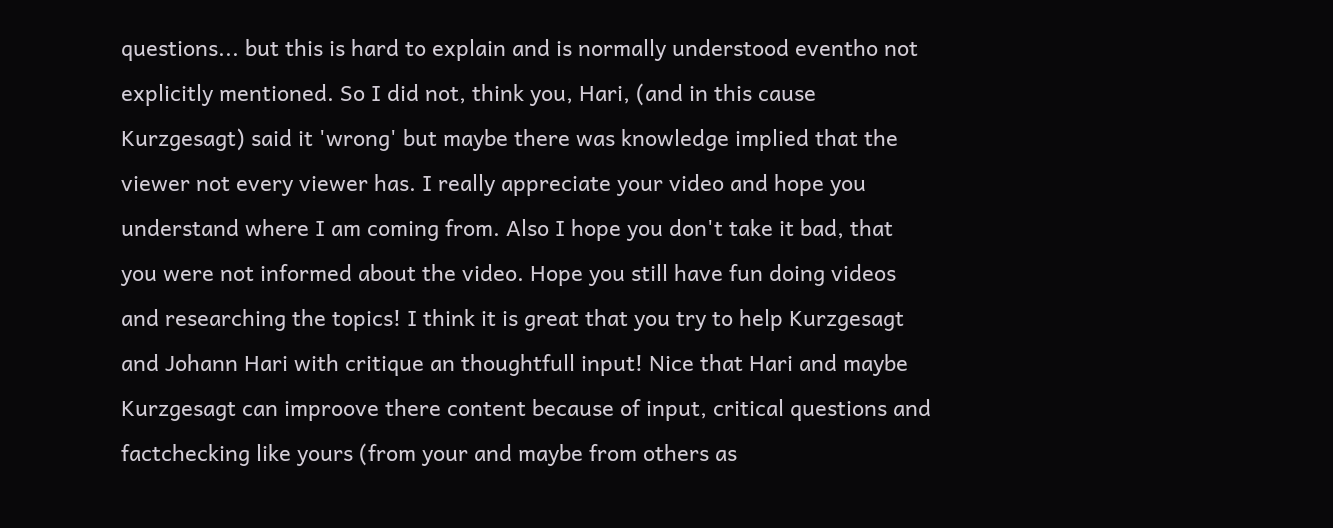questions... but this is hard to explain and is normally understood eventho not explicitly mentioned. So I did not, think you, Hari, (and in this cause Kurzgesagt) said it 'wrong' but maybe there was knowledge implied that the viewer not every viewer has. I really appreciate your video and hope you understand where I am coming from. Also I hope you don't take it bad, that you were not informed about the video. Hope you still have fun doing videos and researching the topics! I think it is great that you try to help Kurzgesagt and Johann Hari with critique an thoughtfull input! Nice that Hari and maybe Kurzgesagt can improove there content because of input, critical questions and factchecking like yours (from your and maybe from others as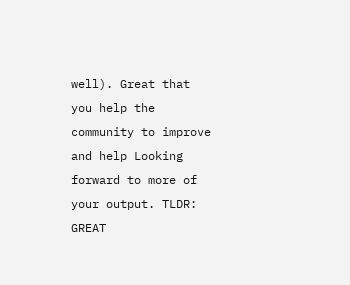well). Great that you help the community to improve and help Looking forward to more of your output. TLDR: GREAT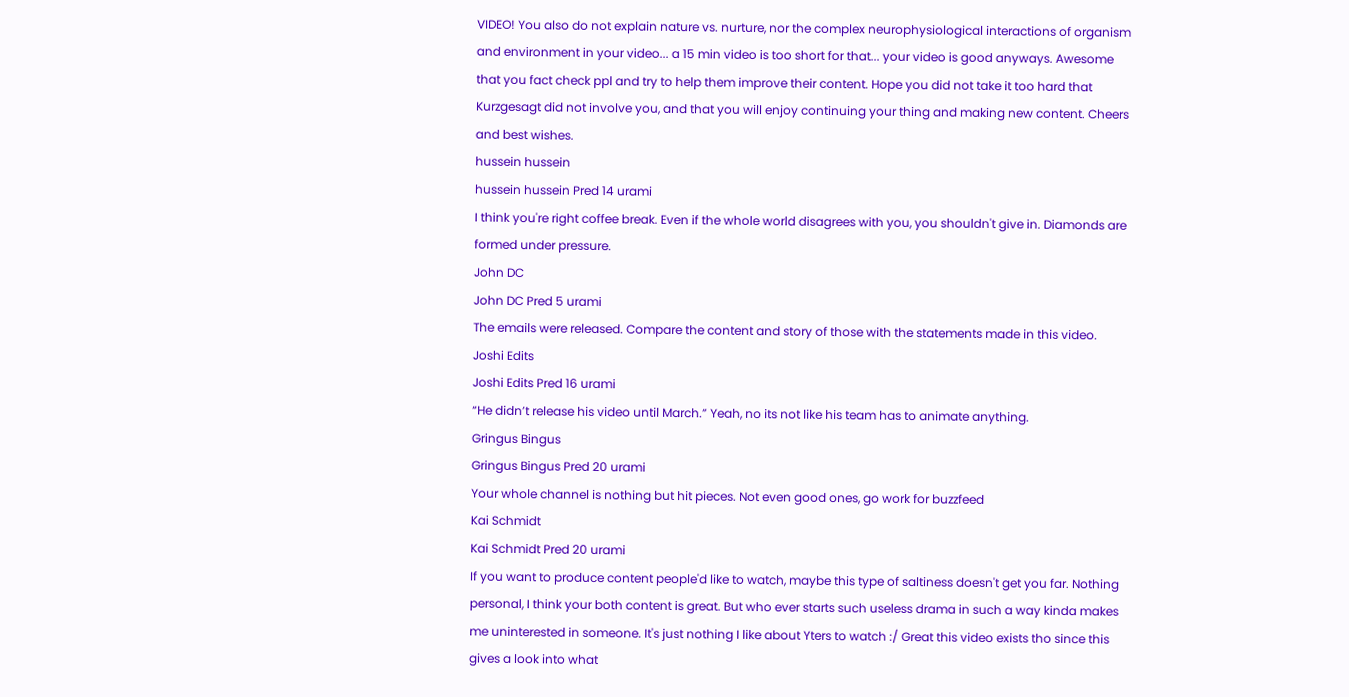VIDEO! You also do not explain nature vs. nurture, nor the complex neurophysiological interactions of organism and environment in your video... a 15 min video is too short for that... your video is good anyways. Awesome that you fact check ppl and try to help them improve their content. Hope you did not take it too hard that Kurzgesagt did not involve you, and that you will enjoy continuing your thing and making new content. Cheers and best wishes.
hussein hussein
hussein hussein Pred 14 urami
I think you're right coffee break. Even if the whole world disagrees with you, you shouldn't give in. Diamonds are formed under pressure.
John DC
John DC Pred 5 urami
The emails were released. Compare the content and story of those with the statements made in this video.
Joshi Edits
Joshi Edits Pred 16 urami
“He didn’t release his video until March.” Yeah, no its not like his team has to animate anything.
Gringus Bingus
Gringus Bingus Pred 20 urami
Your whole channel is nothing but hit pieces. Not even good ones, go work for buzzfeed
Kai Schmidt
Kai Schmidt Pred 20 urami
If you want to produce content people'd like to watch, maybe this type of saltiness doesn't get you far. Nothing personal, I think your both content is great. But who ever starts such useless drama in such a way kinda makes me uninterested in someone. It's just nothing I like about Yters to watch :/ Great this video exists tho since this gives a look into what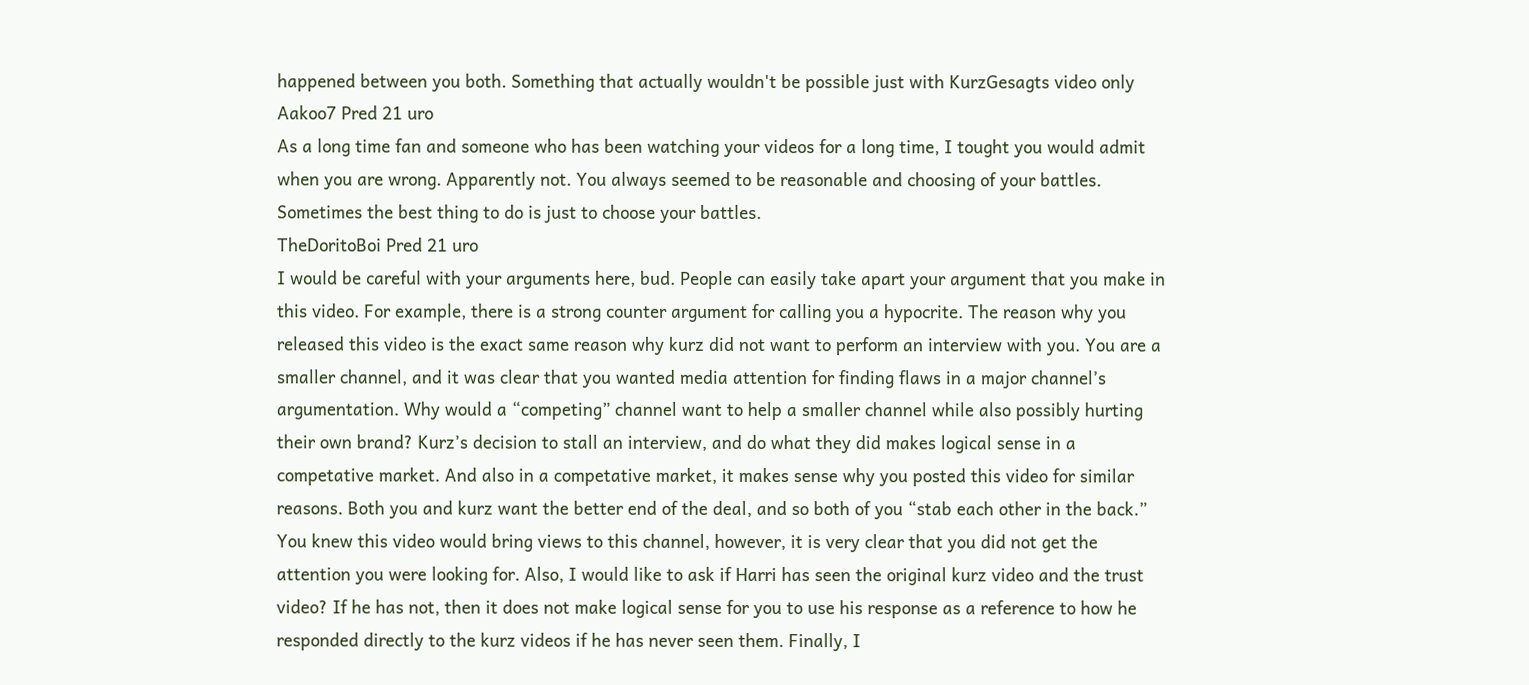happened between you both. Something that actually wouldn't be possible just with KurzGesagts video only
Aakoo7 Pred 21 uro
As a long time fan and someone who has been watching your videos for a long time, I tought you would admit when you are wrong. Apparently not. You always seemed to be reasonable and choosing of your battles. Sometimes the best thing to do is just to choose your battles.
TheDoritoBoi Pred 21 uro
I would be careful with your arguments here, bud. People can easily take apart your argument that you make in this video. For example, there is a strong counter argument for calling you a hypocrite. The reason why you released this video is the exact same reason why kurz did not want to perform an interview with you. You are a smaller channel, and it was clear that you wanted media attention for finding flaws in a major channel’s argumentation. Why would a “competing” channel want to help a smaller channel while also possibly hurting their own brand? Kurz’s decision to stall an interview, and do what they did makes logical sense in a competative market. And also in a competative market, it makes sense why you posted this video for similar reasons. Both you and kurz want the better end of the deal, and so both of you “stab each other in the back.” You knew this video would bring views to this channel, however, it is very clear that you did not get the attention you were looking for. Also, I would like to ask if Harri has seen the original kurz video and the trust video? If he has not, then it does not make logical sense for you to use his response as a reference to how he responded directly to the kurz videos if he has never seen them. Finally, I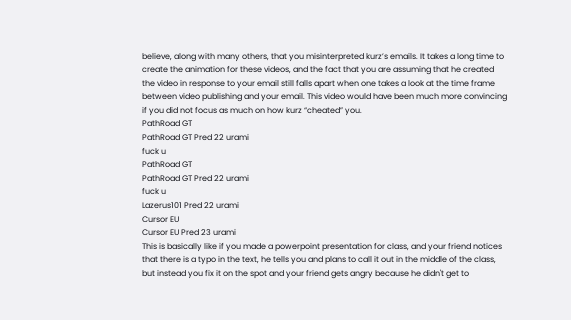believe, along with many others, that you misinterpreted kurz’s emails. It takes a long time to create the animation for these videos, and the fact that you are assuming that he created the video in response to your email still falls apart when one takes a look at the time frame between video publishing and your email. This video would have been much more convincing if you did not focus as much on how kurz “cheated” you.
PathRoad GT
PathRoad GT Pred 22 urami
fuck u
PathRoad GT
PathRoad GT Pred 22 urami
fuck u
Lazerus101 Pred 22 urami
Cursor EU
Cursor EU Pred 23 urami
This is basically like if you made a powerpoint presentation for class, and your friend notices that there is a typo in the text, he tells you and plans to call it out in the middle of the class, but instead you fix it on the spot and your friend gets angry because he didn't get to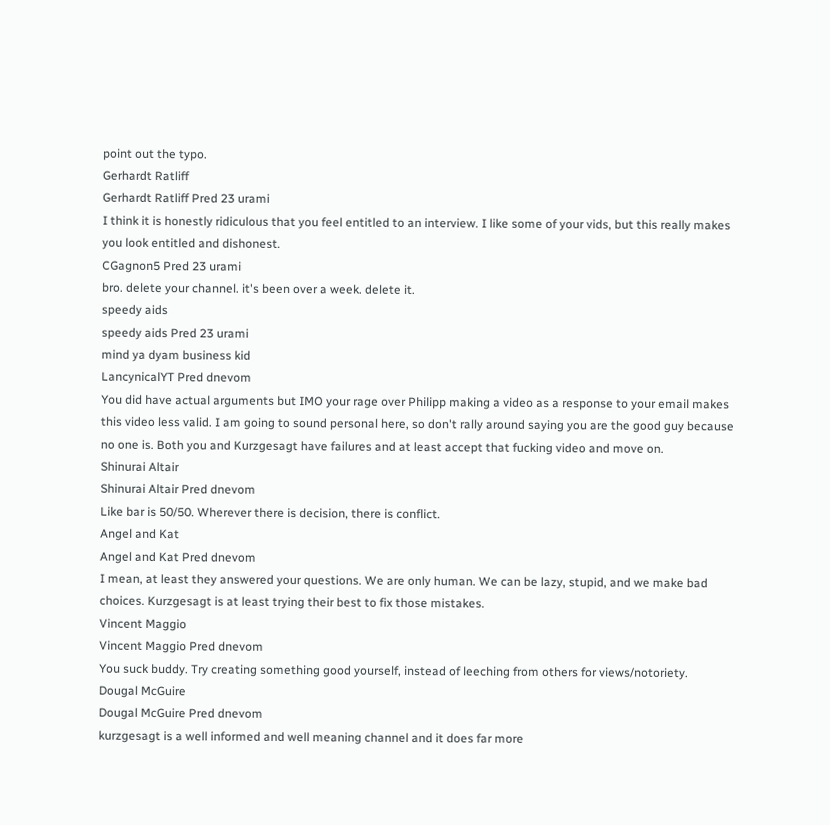point out the typo.
Gerhardt Ratliff
Gerhardt Ratliff Pred 23 urami
I think it is honestly ridiculous that you feel entitled to an interview. I like some of your vids, but this really makes you look entitled and dishonest.
CGagnon5 Pred 23 urami
bro. delete your channel. it's been over a week. delete it.
speedy aids
speedy aids Pred 23 urami
mind ya dyam business kid
LancynicalYT Pred dnevom
You did have actual arguments but IMO your rage over Philipp making a video as a response to your email makes this video less valid. I am going to sound personal here, so don't rally around saying you are the good guy because no one is. Both you and Kurzgesagt have failures and at least accept that fucking video and move on.
Shinurai Altair
Shinurai Altair Pred dnevom
Like bar is 50/50. Wherever there is decision, there is conflict.
Angel and Kat
Angel and Kat Pred dnevom
I mean, at least they answered your questions. We are only human. We can be lazy, stupid, and we make bad choices. Kurzgesagt is at least trying their best to fix those mistakes.
Vincent Maggio
Vincent Maggio Pred dnevom
You suck buddy. Try creating something good yourself, instead of leeching from others for views/notoriety.
Dougal McGuire
Dougal McGuire Pred dnevom
kurzgesagt is a well informed and well meaning channel and it does far more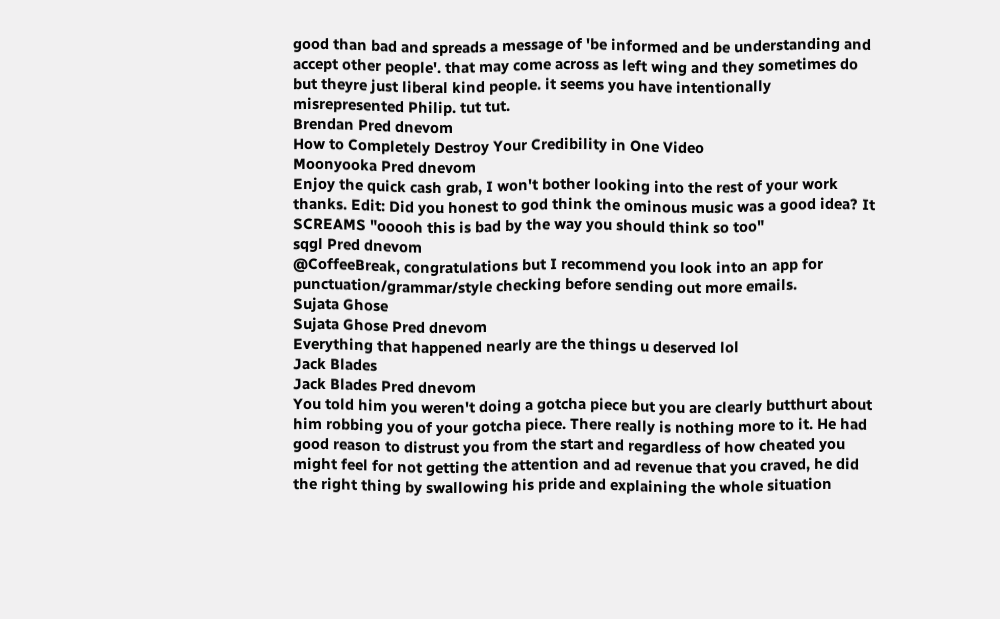good than bad and spreads a message of 'be informed and be understanding and accept other people'. that may come across as left wing and they sometimes do but theyre just liberal kind people. it seems you have intentionally misrepresented Philip. tut tut.
Brendan Pred dnevom
How to Completely Destroy Your Credibility in One Video
Moonyooka Pred dnevom
Enjoy the quick cash grab, I won't bother looking into the rest of your work thanks. Edit: Did you honest to god think the ominous music was a good idea? It SCREAMS "ooooh this is bad by the way you should think so too"
sqgl Pred dnevom
@CoffeeBreak, congratulations but I recommend you look into an app for punctuation/grammar/style checking before sending out more emails.
Sujata Ghose
Sujata Ghose Pred dnevom
Everything that happened nearly are the things u deserved lol
Jack Blades
Jack Blades Pred dnevom
You told him you weren't doing a gotcha piece but you are clearly butthurt about him robbing you of your gotcha piece. There really is nothing more to it. He had good reason to distrust you from the start and regardless of how cheated you might feel for not getting the attention and ad revenue that you craved, he did the right thing by swallowing his pride and explaining the whole situation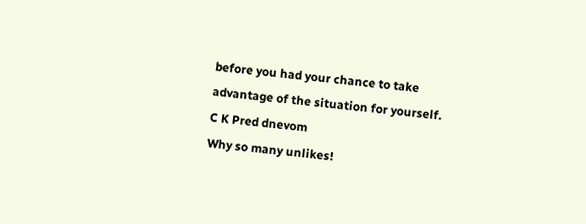before you had your chance to take advantage of the situation for yourself.
C K Pred dnevom
Why so many unlikes!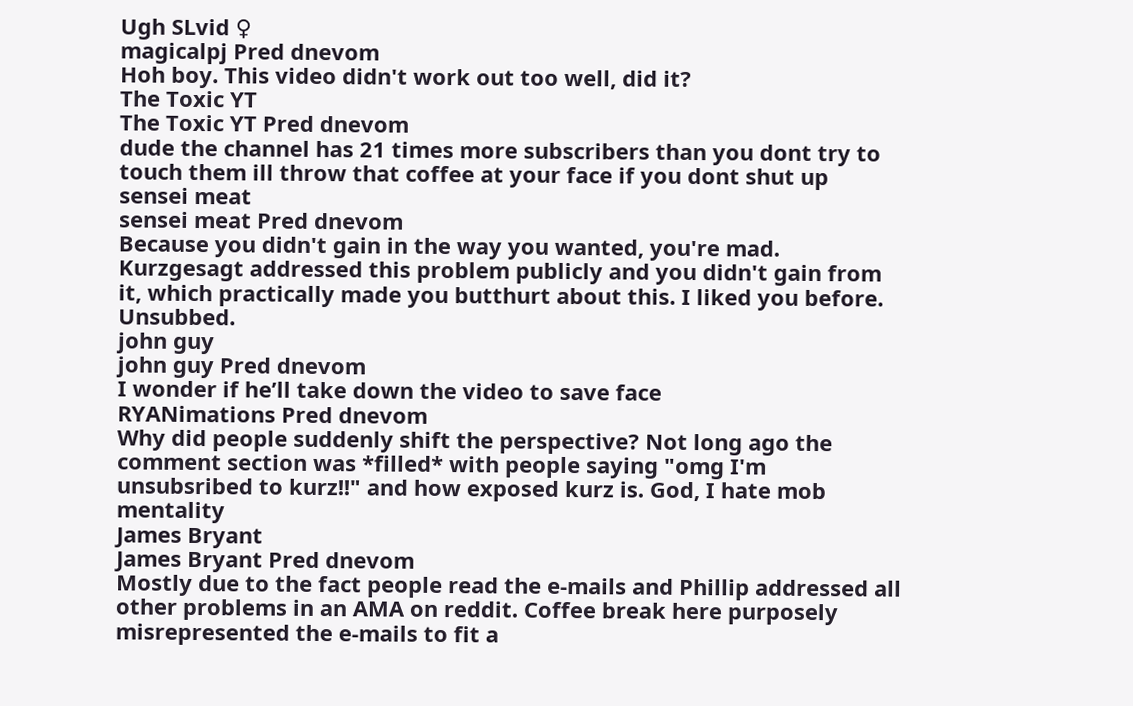Ugh SLvid ♀
magicalpj Pred dnevom
Hoh boy. This video didn't work out too well, did it?
The Toxic YT
The Toxic YT Pred dnevom
dude the channel has 21 times more subscribers than you dont try to touch them ill throw that coffee at your face if you dont shut up
sensei meat
sensei meat Pred dnevom
Because you didn't gain in the way you wanted, you're mad. Kurzgesagt addressed this problem publicly and you didn't gain from it, which practically made you butthurt about this. I liked you before. Unsubbed.
john guy
john guy Pred dnevom
I wonder if he’ll take down the video to save face
RYANimations Pred dnevom
Why did people suddenly shift the perspective? Not long ago the comment section was *filled* with people saying "omg I'm unsubsribed to kurz!!" and how exposed kurz is. God, I hate mob mentality
James Bryant
James Bryant Pred dnevom
Mostly due to the fact people read the e-mails and Phillip addressed all other problems in an AMA on reddit. Coffee break here purposely misrepresented the e-mails to fit a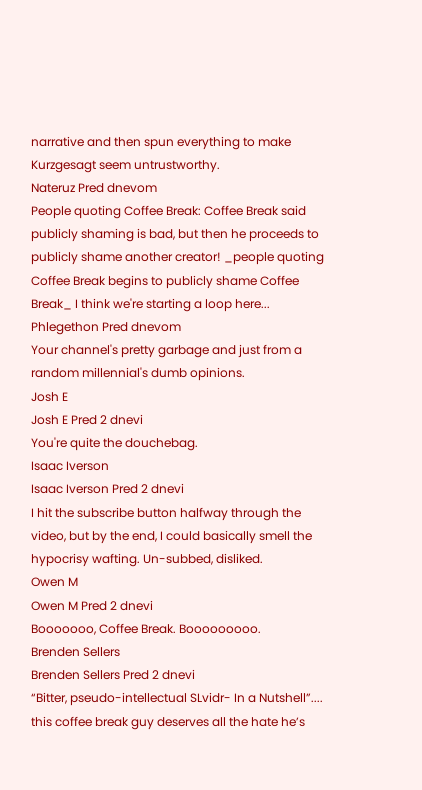narrative and then spun everything to make Kurzgesagt seem untrustworthy.
Nateruz Pred dnevom
People quoting Coffee Break: Coffee Break said publicly shaming is bad, but then he proceeds to publicly shame another creator! _people quoting Coffee Break begins to publicly shame Coffee Break_ I think we're starting a loop here...
Phlegethon Pred dnevom
Your channel's pretty garbage and just from a random millennial's dumb opinions.
Josh E
Josh E Pred 2 dnevi
You're quite the douchebag.
Isaac Iverson
Isaac Iverson Pred 2 dnevi
I hit the subscribe button halfway through the video, but by the end, I could basically smell the hypocrisy wafting. Un-subbed, disliked.
Owen M
Owen M Pred 2 dnevi
Booooooo, Coffee Break. Booooooooo.
Brenden Sellers
Brenden Sellers Pred 2 dnevi
“Bitter, pseudo-intellectual SLvidr- In a Nutshell”.... this coffee break guy deserves all the hate he’s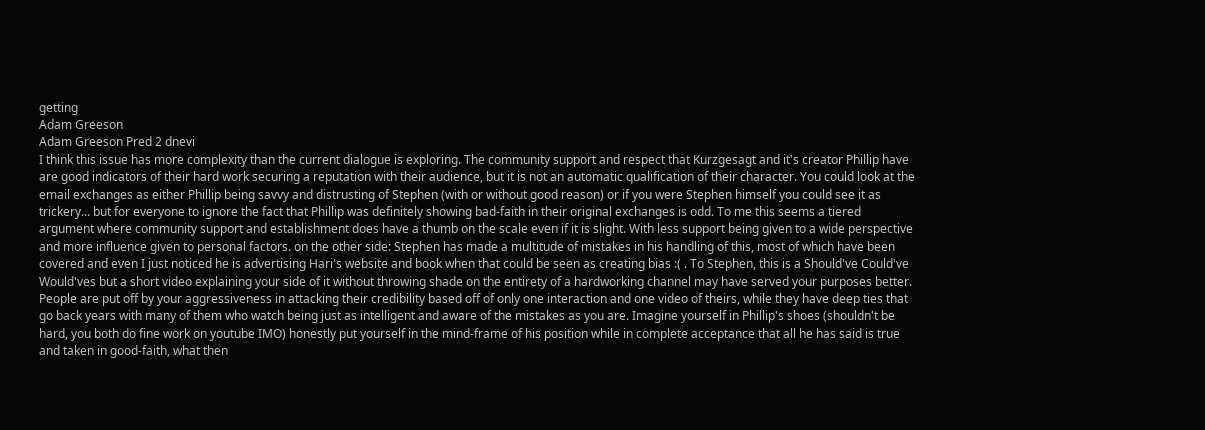getting
Adam Greeson
Adam Greeson Pred 2 dnevi
I think this issue has more complexity than the current dialogue is exploring. The community support and respect that Kurzgesagt and it's creator Phillip have are good indicators of their hard work securing a reputation with their audience, but it is not an automatic qualification of their character. You could look at the email exchanges as either Phillip being savvy and distrusting of Stephen (with or without good reason) or if you were Stephen himself you could see it as trickery... but for everyone to ignore the fact that Phillip was definitely showing bad-faith in their original exchanges is odd. To me this seems a tiered argument where community support and establishment does have a thumb on the scale even if it is slight. With less support being given to a wide perspective and more influence given to personal factors. on the other side: Stephen has made a multitude of mistakes in his handling of this, most of which have been covered and even I just noticed he is advertising Hari's website and book when that could be seen as creating bias :( . To Stephen, this is a Should've Could've Would'ves but a short video explaining your side of it without throwing shade on the entirety of a hardworking channel may have served your purposes better. People are put off by your aggressiveness in attacking their credibility based off of only one interaction and one video of theirs, while they have deep ties that go back years with many of them who watch being just as intelligent and aware of the mistakes as you are. Imagine yourself in Phillip's shoes (shouldn't be hard, you both do fine work on youtube IMO) honestly put yourself in the mind-frame of his position while in complete acceptance that all he has said is true and taken in good-faith, what then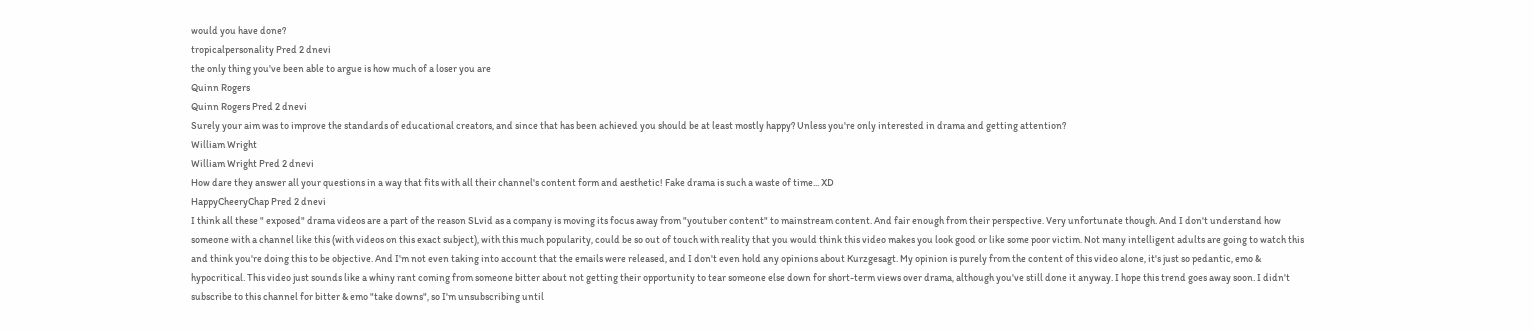would you have done?
tropicalpersonality Pred 2 dnevi
the only thing you've been able to argue is how much of a loser you are
Quinn Rogers
Quinn Rogers Pred 2 dnevi
Surely your aim was to improve the standards of educational creators, and since that has been achieved you should be at least mostly happy? Unless you're only interested in drama and getting attention?
William Wright
William Wright Pred 2 dnevi
How dare they answer all your questions in a way that fits with all their channel's content form and aesthetic! Fake drama is such a waste of time... XD
HappyCheeryChap Pred 2 dnevi
I think all these " exposed" drama videos are a part of the reason SLvid as a company is moving its focus away from "youtuber content" to mainstream content. And fair enough from their perspective. Very unfortunate though. And I don't understand how someone with a channel like this (with videos on this exact subject), with this much popularity, could be so out of touch with reality that you would think this video makes you look good or like some poor victim. Not many intelligent adults are going to watch this and think you're doing this to be objective. And I'm not even taking into account that the emails were released, and I don't even hold any opinions about Kurzgesagt. My opinion is purely from the content of this video alone, it's just so pedantic, emo & hypocritical. This video just sounds like a whiny rant coming from someone bitter about not getting their opportunity to tear someone else down for short-term views over drama, although you've still done it anyway. I hope this trend goes away soon. I didn't subscribe to this channel for bitter & emo "take downs", so I'm unsubscribing until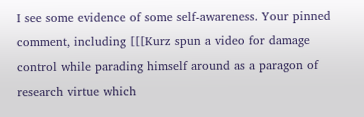I see some evidence of some self-awareness. Your pinned comment, including [[[Kurz spun a video for damage control while parading himself around as a paragon of research virtue which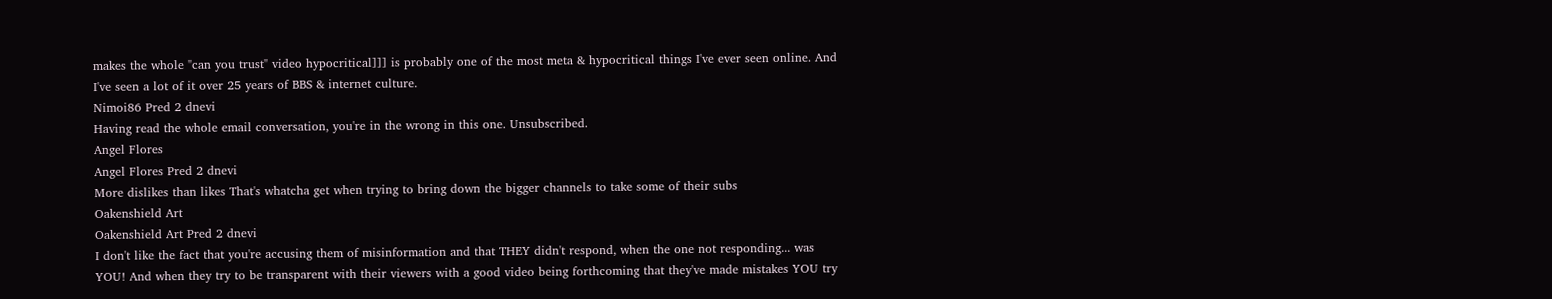makes the whole "can you trust" video hypocritical]]] is probably one of the most meta & hypocritical things I've ever seen online. And I've seen a lot of it over 25 years of BBS & internet culture.
Nimoi86 Pred 2 dnevi
Having read the whole email conversation, you're in the wrong in this one. Unsubscribed.
Angel Flores
Angel Flores Pred 2 dnevi
More dislikes than likes That's whatcha get when trying to bring down the bigger channels to take some of their subs
Oakenshield Art
Oakenshield Art Pred 2 dnevi
I don't like the fact that you're accusing them of misinformation and that THEY didn't respond, when the one not responding... was YOU! And when they try to be transparent with their viewers with a good video being forthcoming that they've made mistakes YOU try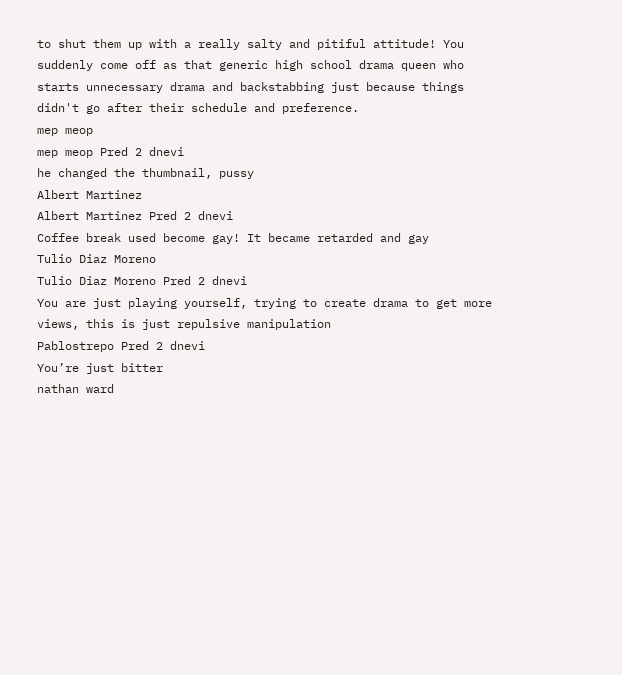to shut them up with a really salty and pitiful attitude! You suddenly come off as that generic high school drama queen who starts unnecessary drama and backstabbing just because things didn't go after their schedule and preference.
mep meop
mep meop Pred 2 dnevi
he changed the thumbnail, pussy
Albert Martinez
Albert Martinez Pred 2 dnevi
Coffee break used become gay! It became retarded and gay
Tulio Diaz Moreno
Tulio Diaz Moreno Pred 2 dnevi
You are just playing yourself, trying to create drama to get more views, this is just repulsive manipulation
Pablostrepo Pred 2 dnevi
You’re just bitter
nathan ward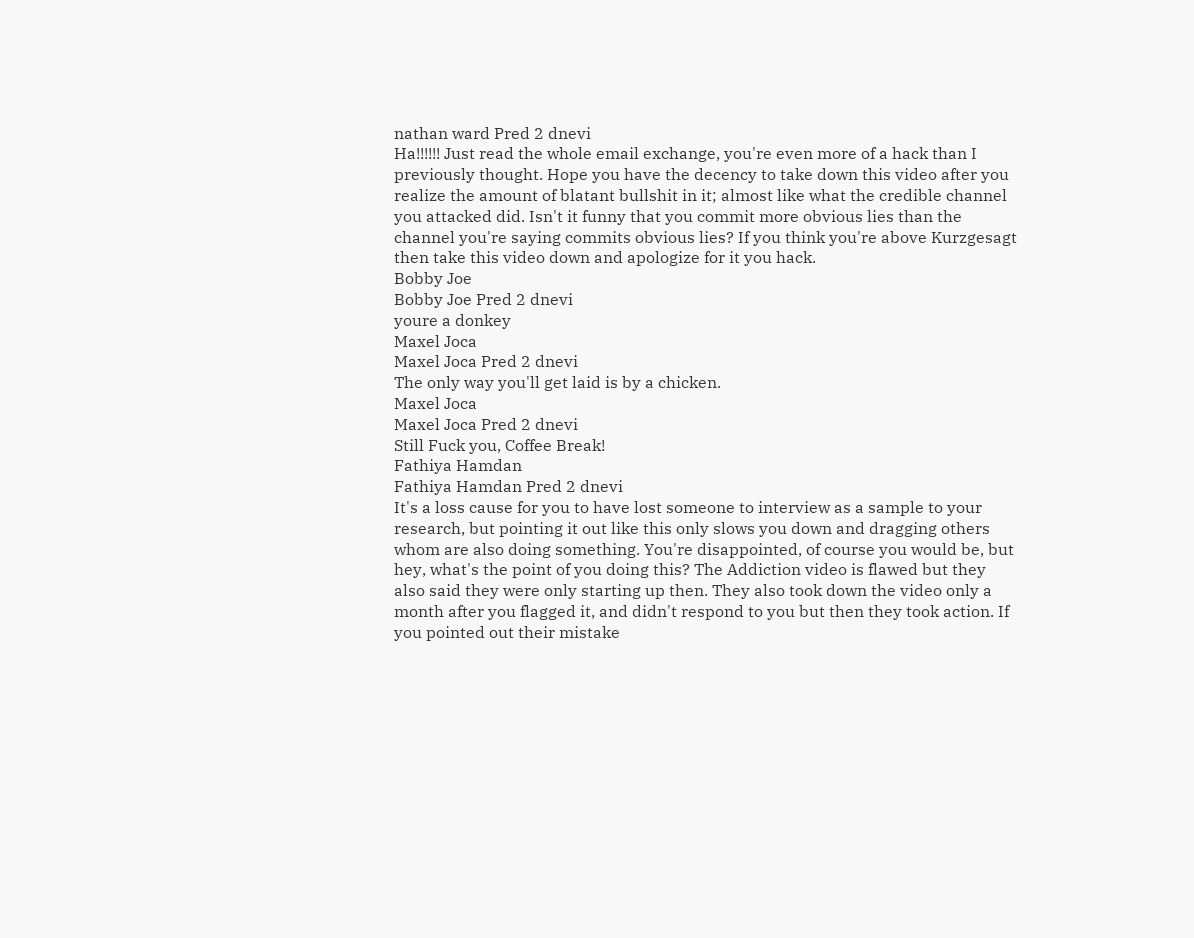nathan ward Pred 2 dnevi
Ha!!!!!! Just read the whole email exchange, you're even more of a hack than I previously thought. Hope you have the decency to take down this video after you realize the amount of blatant bullshit in it; almost like what the credible channel you attacked did. Isn't it funny that you commit more obvious lies than the channel you're saying commits obvious lies? If you think you're above Kurzgesagt then take this video down and apologize for it you hack.
Bobby Joe
Bobby Joe Pred 2 dnevi
youre a donkey
Maxel Joca
Maxel Joca Pred 2 dnevi
The only way you'll get laid is by a chicken.
Maxel Joca
Maxel Joca Pred 2 dnevi
Still Fuck you, Coffee Break!
Fathiya Hamdan
Fathiya Hamdan Pred 2 dnevi
It's a loss cause for you to have lost someone to interview as a sample to your research, but pointing it out like this only slows you down and dragging others whom are also doing something. You're disappointed, of course you would be, but hey, what's the point of you doing this? The Addiction video is flawed but they also said they were only starting up then. They also took down the video only a month after you flagged it, and didn't respond to you but then they took action. If you pointed out their mistake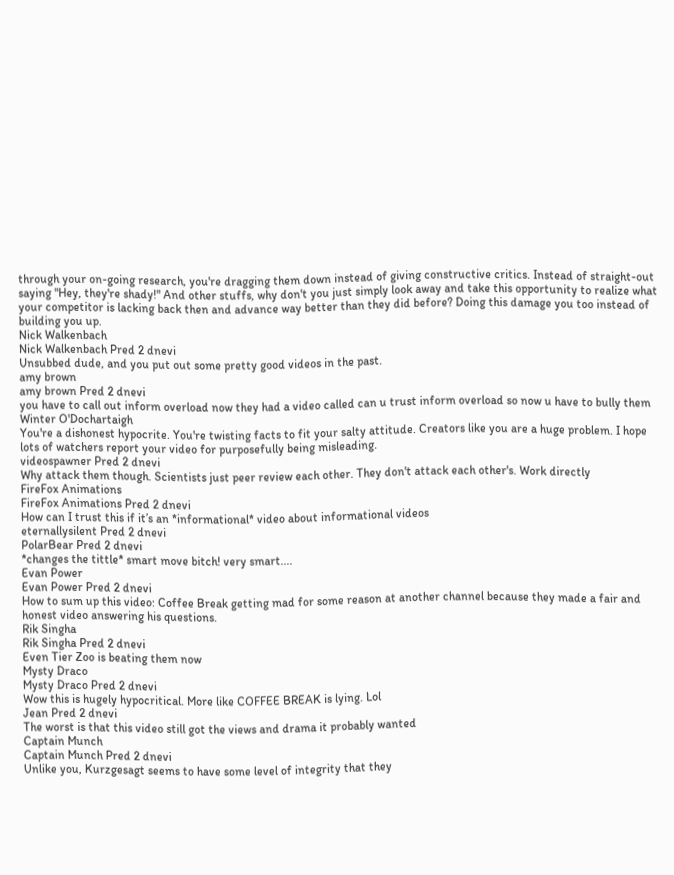through your on-going research, you're dragging them down instead of giving constructive critics. Instead of straight-out saying "Hey, they're shady!" And other stuffs, why don't you just simply look away and take this opportunity to realize what your competitor is lacking back then and advance way better than they did before? Doing this damage you too instead of building you up.
Nick Walkenbach
Nick Walkenbach Pred 2 dnevi
Unsubbed dude, and you put out some pretty good videos in the past.
amy brown
amy brown Pred 2 dnevi
you have to call out inform overload now they had a video called can u trust inform overload so now u have to bully them
Winter O'Dochartaigh
You're a dishonest hypocrite. You're twisting facts to fit your salty attitude. Creators like you are a huge problem. I hope lots of watchers report your video for purposefully being misleading.
videospawner Pred 2 dnevi
Why attack them though. Scientists just peer review each other. They don't attack each other's. Work directly
FireFox Animations
FireFox Animations Pred 2 dnevi
How can I trust this if it’s an *informational* video about informational videos
eternallysilent Pred 2 dnevi
PolarBear Pred 2 dnevi
*changes the tittle* smart move bitch! very smart....
Evan Power
Evan Power Pred 2 dnevi
How to sum up this video: Coffee Break getting mad for some reason at another channel because they made a fair and honest video answering his questions.
Rik Singha
Rik Singha Pred 2 dnevi
Even Tier Zoo is beating them now
Mysty Draco
Mysty Draco Pred 2 dnevi
Wow this is hugely hypocritical. More like COFFEE BREAK is lying. Lol
Jean Pred 2 dnevi
The worst is that this video still got the views and drama it probably wanted
Captain Munch
Captain Munch Pred 2 dnevi
Unlike you, Kurzgesagt seems to have some level of integrity that they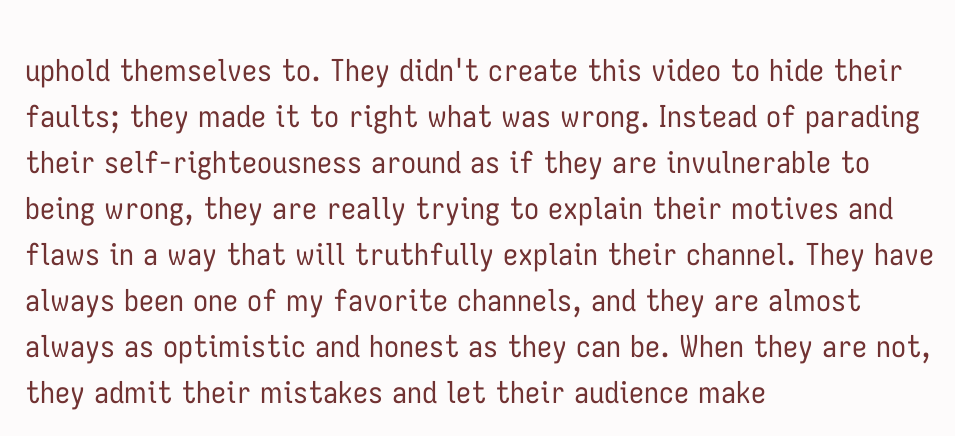uphold themselves to. They didn't create this video to hide their faults; they made it to right what was wrong. Instead of parading their self-righteousness around as if they are invulnerable to being wrong, they are really trying to explain their motives and flaws in a way that will truthfully explain their channel. They have always been one of my favorite channels, and they are almost always as optimistic and honest as they can be. When they are not, they admit their mistakes and let their audience make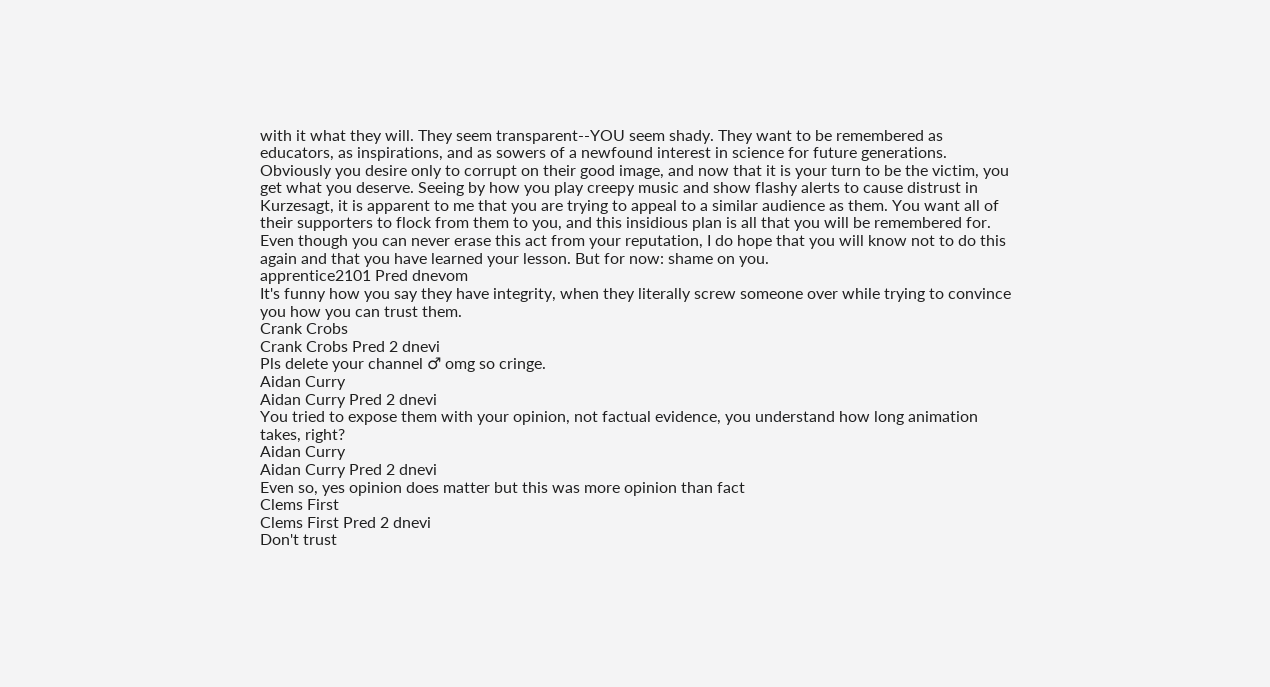with it what they will. They seem transparent--YOU seem shady. They want to be remembered as educators, as inspirations, and as sowers of a newfound interest in science for future generations. Obviously you desire only to corrupt on their good image, and now that it is your turn to be the victim, you get what you deserve. Seeing by how you play creepy music and show flashy alerts to cause distrust in Kurzesagt, it is apparent to me that you are trying to appeal to a similar audience as them. You want all of their supporters to flock from them to you, and this insidious plan is all that you will be remembered for. Even though you can never erase this act from your reputation, I do hope that you will know not to do this again and that you have learned your lesson. But for now: shame on you.
apprentice2101 Pred dnevom
It's funny how you say they have integrity, when they literally screw someone over while trying to convince you how you can trust them.
Crank Crobs
Crank Crobs Pred 2 dnevi
Pls delete your channel ♂ omg so cringe.
Aidan Curry
Aidan Curry Pred 2 dnevi
You tried to expose them with your opinion, not factual evidence, you understand how long animation takes, right?
Aidan Curry
Aidan Curry Pred 2 dnevi
Even so, yes opinion does matter but this was more opinion than fact
Clems First
Clems First Pred 2 dnevi
Don't trust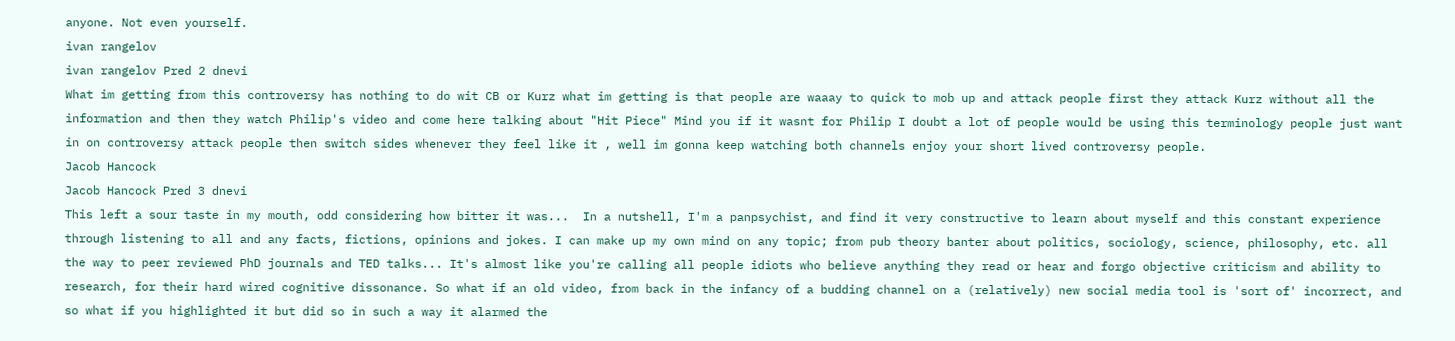anyone. Not even yourself.
ivan rangelov
ivan rangelov Pred 2 dnevi
What im getting from this controversy has nothing to do wit CB or Kurz what im getting is that people are waaay to quick to mob up and attack people first they attack Kurz without all the information and then they watch Philip's video and come here talking about "Hit Piece" Mind you if it wasnt for Philip I doubt a lot of people would be using this terminology people just want in on controversy attack people then switch sides whenever they feel like it , well im gonna keep watching both channels enjoy your short lived controversy people.
Jacob Hancock
Jacob Hancock Pred 3 dnevi
This left a sour taste in my mouth, odd considering how bitter it was...  In a nutshell, I'm a panpsychist, and find it very constructive to learn about myself and this constant experience through listening to all and any facts, fictions, opinions and jokes. I can make up my own mind on any topic; from pub theory banter about politics, sociology, science, philosophy, etc. all the way to peer reviewed PhD journals and TED talks... It's almost like you're calling all people idiots who believe anything they read or hear and forgo objective criticism and ability to research, for their hard wired cognitive dissonance. So what if an old video, from back in the infancy of a budding channel on a (relatively) new social media tool is 'sort of' incorrect, and so what if you highlighted it but did so in such a way it alarmed the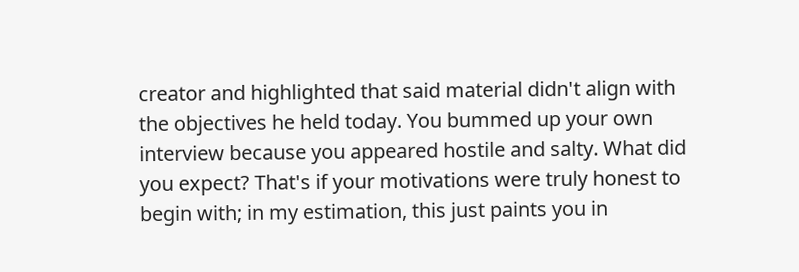creator and highlighted that said material didn't align with the objectives he held today. You bummed up your own interview because you appeared hostile and salty. What did you expect? That's if your motivations were truly honest to begin with; in my estimation, this just paints you in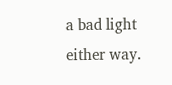a bad light either way.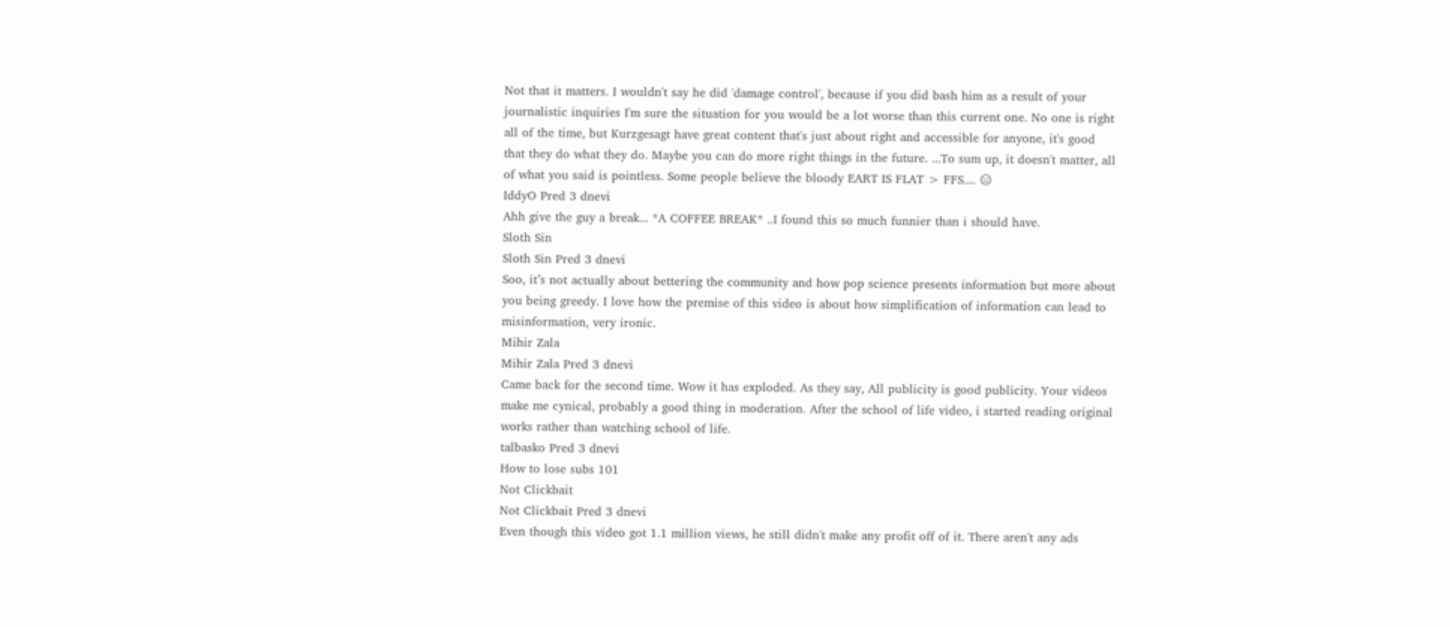Not that it matters. I wouldn't say he did 'damage control', because if you did bash him as a result of your journalistic inquiries I'm sure the situation for you would be a lot worse than this current one. No one is right all of the time, but Kurzgesagt have great content that's just about right and accessible for anyone, it's good that they do what they do. Maybe you can do more right things in the future. ...To sum up, it doesn't matter, all of what you said is pointless. Some people believe the bloody EART IS FLAT > FFS.... 😑
IddyO Pred 3 dnevi
Ahh give the guy a break... *A COFFEE BREAK* ..I found this so much funnier than i should have.
Sloth Sin
Sloth Sin Pred 3 dnevi
Soo, it’s not actually about bettering the community and how pop science presents information but more about you being greedy. I love how the premise of this video is about how simplification of information can lead to misinformation, very ironic.
Mihir Zala
Mihir Zala Pred 3 dnevi
Came back for the second time. Wow it has exploded. As they say, All publicity is good publicity. Your videos make me cynical, probably a good thing in moderation. After the school of life video, i started reading original works rather than watching school of life.
talbasko Pred 3 dnevi
How to lose subs 101
Not Clickbait
Not Clickbait Pred 3 dnevi
Even though this video got 1.1 million views, he still didn't make any profit off of it. There aren't any ads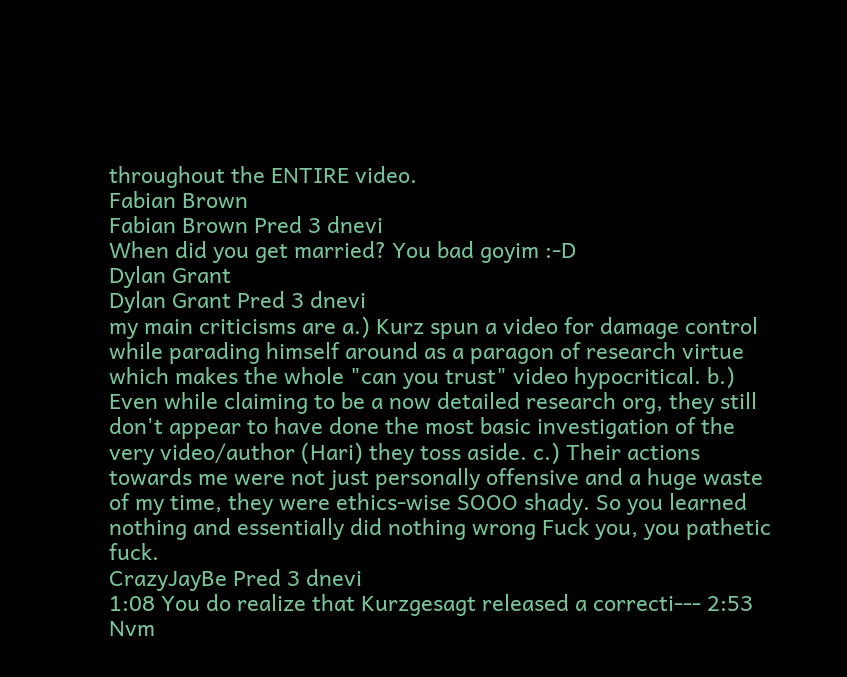throughout the ENTIRE video.
Fabian Brown
Fabian Brown Pred 3 dnevi
When did you get married? You bad goyim :-D
Dylan Grant
Dylan Grant Pred 3 dnevi
my main criticisms are a.) Kurz spun a video for damage control while parading himself around as a paragon of research virtue which makes the whole "can you trust" video hypocritical. b.) Even while claiming to be a now detailed research org, they still don't appear to have done the most basic investigation of the very video/author (Hari) they toss aside. c.) Their actions towards me were not just personally offensive and a huge waste of my time, they were ethics-wise SOOO shady. So you learned nothing and essentially did nothing wrong Fuck you, you pathetic fuck.
CrazyJayBe Pred 3 dnevi
1:08 You do realize that Kurzgesagt released a correcti--- 2:53 Nvm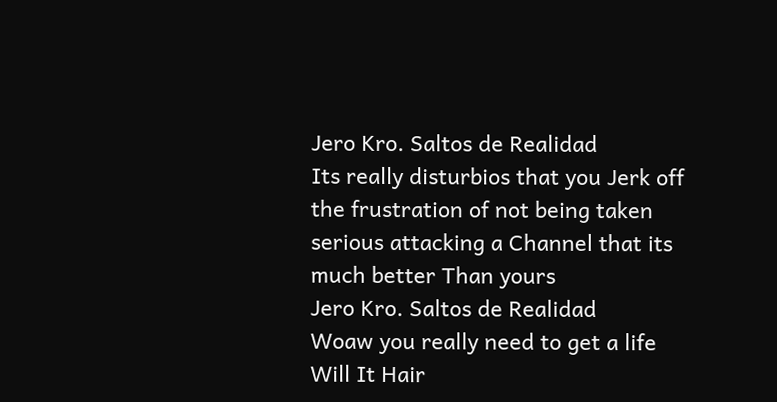Jero Kro. Saltos de Realidad
Its really disturbios that you Jerk off the frustration of not being taken serious attacking a Channel that its much better Than yours
Jero Kro. Saltos de Realidad
Woaw you really need to get a life
Will It Hair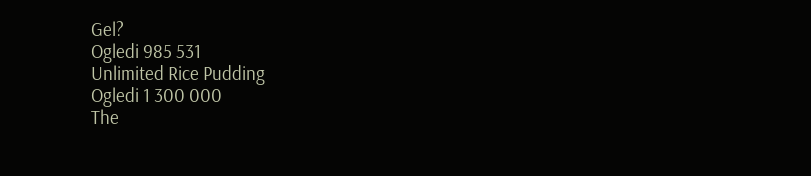Gel?
Ogledi 985 531
Unlimited Rice Pudding
Ogledi 1 300 000
The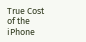True Cost of the iPhone